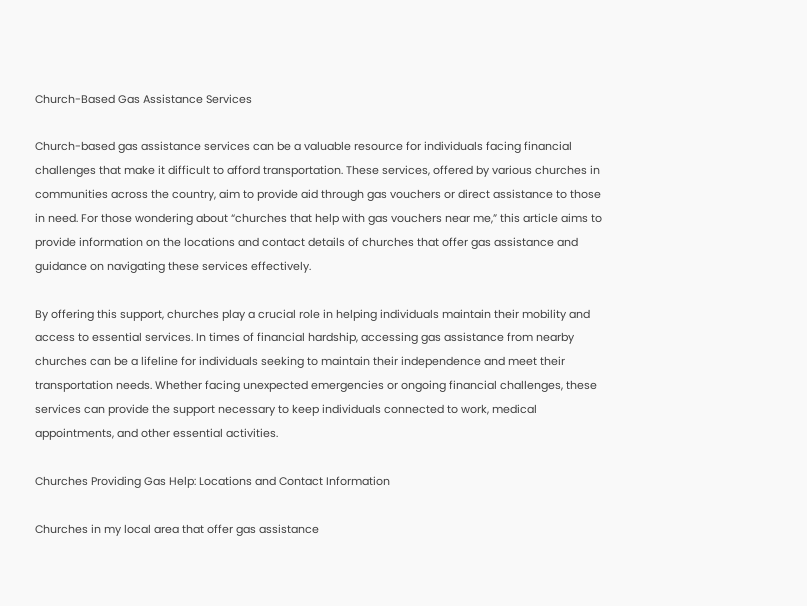Church-Based Gas Assistance Services

Church-based gas assistance services can be a valuable resource for individuals facing financial challenges that make it difficult to afford transportation. These services, offered by various churches in communities across the country, aim to provide aid through gas vouchers or direct assistance to those in need. For those wondering about “churches that help with gas vouchers near me,” this article aims to provide information on the locations and contact details of churches that offer gas assistance and guidance on navigating these services effectively.

By offering this support, churches play a crucial role in helping individuals maintain their mobility and access to essential services. In times of financial hardship, accessing gas assistance from nearby churches can be a lifeline for individuals seeking to maintain their independence and meet their transportation needs. Whether facing unexpected emergencies or ongoing financial challenges, these services can provide the support necessary to keep individuals connected to work, medical appointments, and other essential activities.

Churches Providing Gas Help: Locations and Contact Information

Churches in my local area that offer gas assistance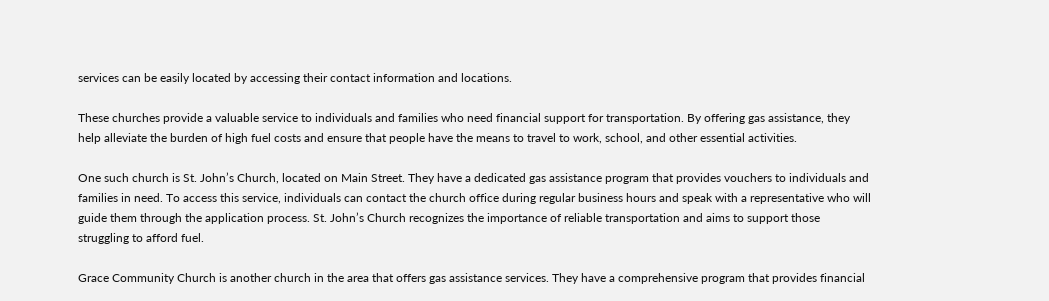services can be easily located by accessing their contact information and locations.

These churches provide a valuable service to individuals and families who need financial support for transportation. By offering gas assistance, they help alleviate the burden of high fuel costs and ensure that people have the means to travel to work, school, and other essential activities.

One such church is St. John’s Church, located on Main Street. They have a dedicated gas assistance program that provides vouchers to individuals and families in need. To access this service, individuals can contact the church office during regular business hours and speak with a representative who will guide them through the application process. St. John’s Church recognizes the importance of reliable transportation and aims to support those struggling to afford fuel.

Grace Community Church is another church in the area that offers gas assistance services. They have a comprehensive program that provides financial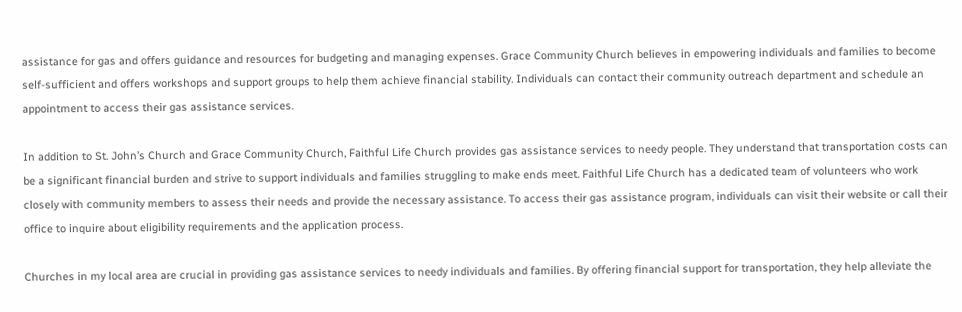assistance for gas and offers guidance and resources for budgeting and managing expenses. Grace Community Church believes in empowering individuals and families to become self-sufficient and offers workshops and support groups to help them achieve financial stability. Individuals can contact their community outreach department and schedule an appointment to access their gas assistance services.

In addition to St. John’s Church and Grace Community Church, Faithful Life Church provides gas assistance services to needy people. They understand that transportation costs can be a significant financial burden and strive to support individuals and families struggling to make ends meet. Faithful Life Church has a dedicated team of volunteers who work closely with community members to assess their needs and provide the necessary assistance. To access their gas assistance program, individuals can visit their website or call their office to inquire about eligibility requirements and the application process.

Churches in my local area are crucial in providing gas assistance services to needy individuals and families. By offering financial support for transportation, they help alleviate the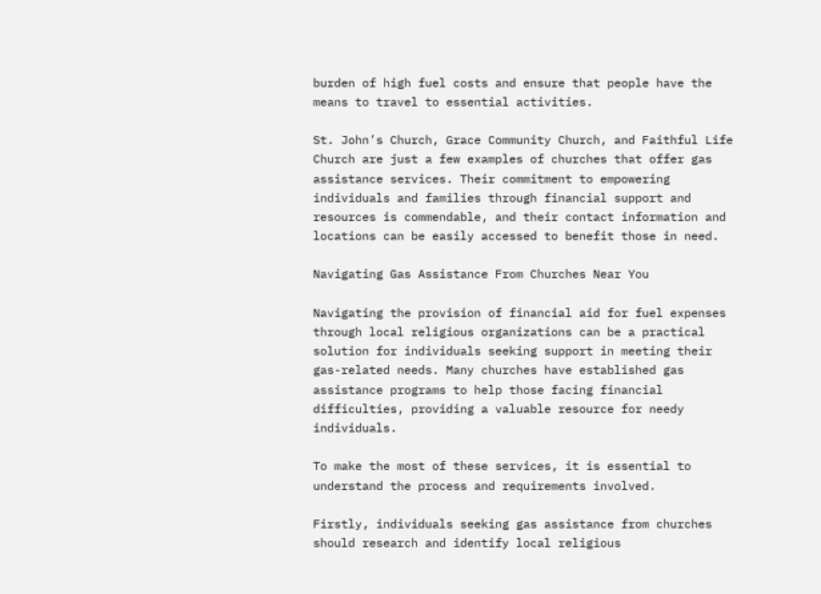burden of high fuel costs and ensure that people have the means to travel to essential activities.

St. John’s Church, Grace Community Church, and Faithful Life Church are just a few examples of churches that offer gas assistance services. Their commitment to empowering individuals and families through financial support and resources is commendable, and their contact information and locations can be easily accessed to benefit those in need.

Navigating Gas Assistance From Churches Near You

Navigating the provision of financial aid for fuel expenses through local religious organizations can be a practical solution for individuals seeking support in meeting their gas-related needs. Many churches have established gas assistance programs to help those facing financial difficulties, providing a valuable resource for needy individuals.

To make the most of these services, it is essential to understand the process and requirements involved.

Firstly, individuals seeking gas assistance from churches should research and identify local religious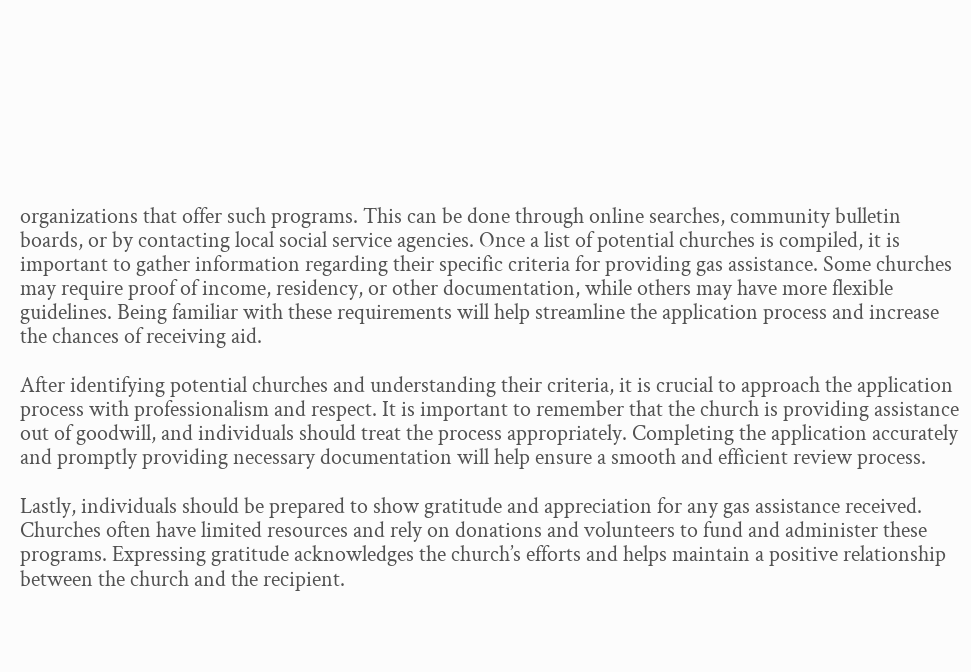organizations that offer such programs. This can be done through online searches, community bulletin boards, or by contacting local social service agencies. Once a list of potential churches is compiled, it is important to gather information regarding their specific criteria for providing gas assistance. Some churches may require proof of income, residency, or other documentation, while others may have more flexible guidelines. Being familiar with these requirements will help streamline the application process and increase the chances of receiving aid.

After identifying potential churches and understanding their criteria, it is crucial to approach the application process with professionalism and respect. It is important to remember that the church is providing assistance out of goodwill, and individuals should treat the process appropriately. Completing the application accurately and promptly providing necessary documentation will help ensure a smooth and efficient review process.

Lastly, individuals should be prepared to show gratitude and appreciation for any gas assistance received. Churches often have limited resources and rely on donations and volunteers to fund and administer these programs. Expressing gratitude acknowledges the church’s efforts and helps maintain a positive relationship between the church and the recipient.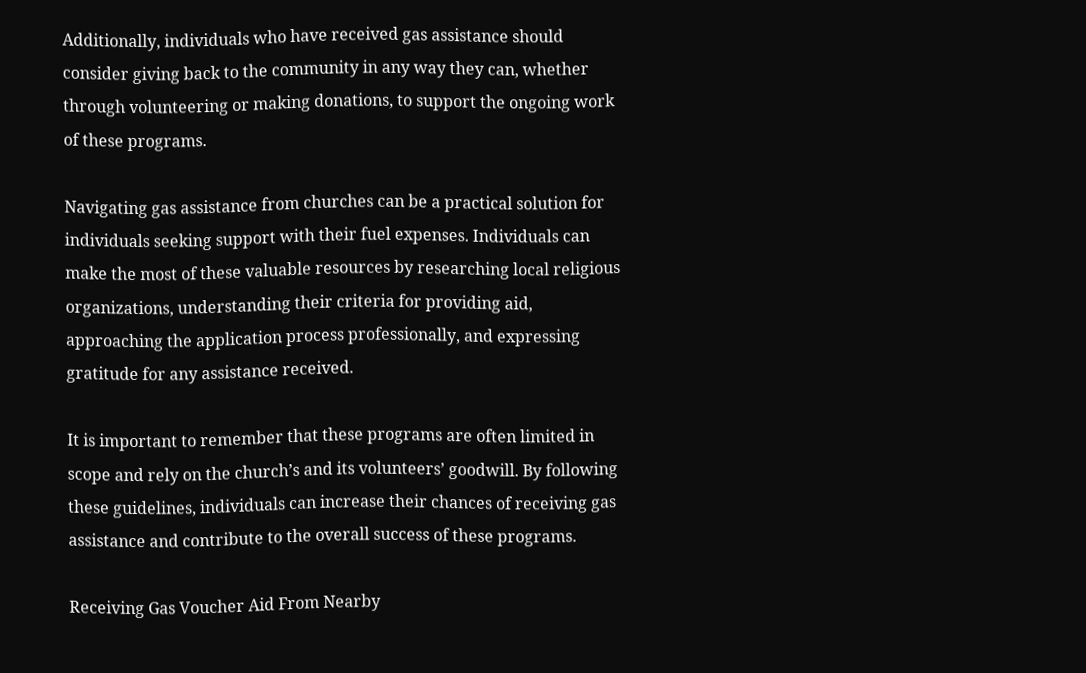Additionally, individuals who have received gas assistance should consider giving back to the community in any way they can, whether through volunteering or making donations, to support the ongoing work of these programs.

Navigating gas assistance from churches can be a practical solution for individuals seeking support with their fuel expenses. Individuals can make the most of these valuable resources by researching local religious organizations, understanding their criteria for providing aid, approaching the application process professionally, and expressing gratitude for any assistance received.

It is important to remember that these programs are often limited in scope and rely on the church’s and its volunteers’ goodwill. By following these guidelines, individuals can increase their chances of receiving gas assistance and contribute to the overall success of these programs.

Receiving Gas Voucher Aid From Nearby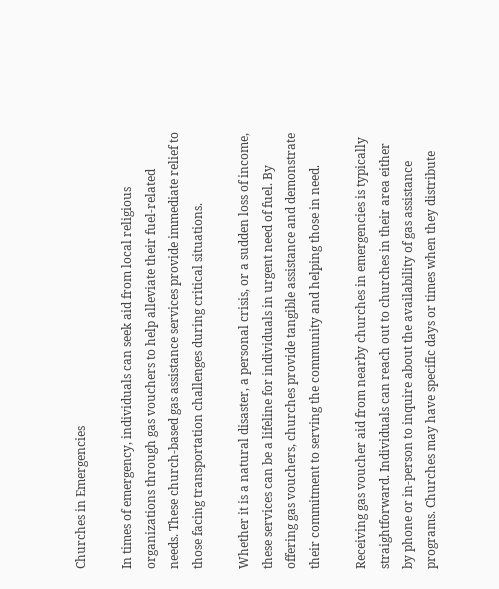Churches in Emergencies

In times of emergency, individuals can seek aid from local religious organizations through gas vouchers to help alleviate their fuel-related needs. These church-based gas assistance services provide immediate relief to those facing transportation challenges during critical situations.

Whether it is a natural disaster, a personal crisis, or a sudden loss of income, these services can be a lifeline for individuals in urgent need of fuel. By offering gas vouchers, churches provide tangible assistance and demonstrate their commitment to serving the community and helping those in need.

Receiving gas voucher aid from nearby churches in emergencies is typically straightforward. Individuals can reach out to churches in their area either by phone or in-person to inquire about the availability of gas assistance programs. Churches may have specific days or times when they distribute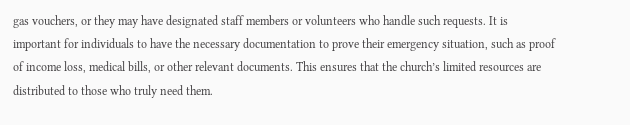gas vouchers, or they may have designated staff members or volunteers who handle such requests. It is important for individuals to have the necessary documentation to prove their emergency situation, such as proof of income loss, medical bills, or other relevant documents. This ensures that the church’s limited resources are distributed to those who truly need them.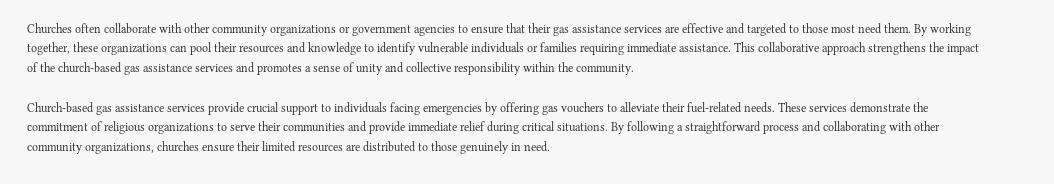Churches often collaborate with other community organizations or government agencies to ensure that their gas assistance services are effective and targeted to those most need them. By working together, these organizations can pool their resources and knowledge to identify vulnerable individuals or families requiring immediate assistance. This collaborative approach strengthens the impact of the church-based gas assistance services and promotes a sense of unity and collective responsibility within the community.

Church-based gas assistance services provide crucial support to individuals facing emergencies by offering gas vouchers to alleviate their fuel-related needs. These services demonstrate the commitment of religious organizations to serve their communities and provide immediate relief during critical situations. By following a straightforward process and collaborating with other community organizations, churches ensure their limited resources are distributed to those genuinely in need.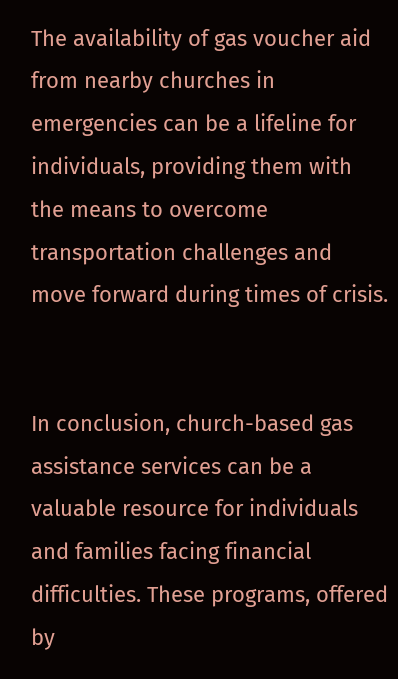The availability of gas voucher aid from nearby churches in emergencies can be a lifeline for individuals, providing them with the means to overcome transportation challenges and move forward during times of crisis.


In conclusion, church-based gas assistance services can be a valuable resource for individuals and families facing financial difficulties. These programs, offered by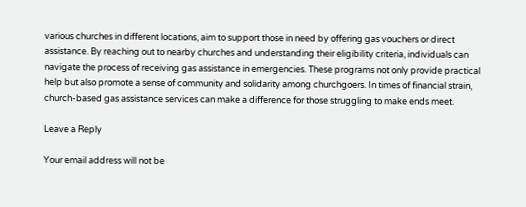various churches in different locations, aim to support those in need by offering gas vouchers or direct assistance. By reaching out to nearby churches and understanding their eligibility criteria, individuals can navigate the process of receiving gas assistance in emergencies. These programs not only provide practical help but also promote a sense of community and solidarity among churchgoers. In times of financial strain, church-based gas assistance services can make a difference for those struggling to make ends meet.

Leave a Reply

Your email address will not be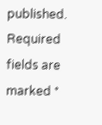published. Required fields are marked *